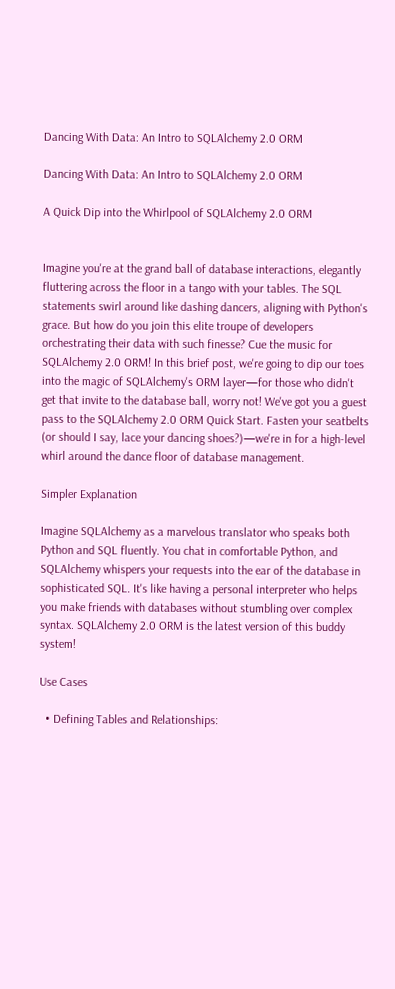Dancing With Data: An Intro to SQLAlchemy 2.0 ORM

Dancing With Data: An Intro to SQLAlchemy 2.0 ORM

A Quick Dip into the Whirlpool of SQLAlchemy 2.0 ORM


Imagine you're at the grand ball of database interactions, elegantly fluttering across the floor in a tango with your tables. The SQL statements swirl around like dashing dancers, aligning with Python's grace. But how do you join this elite troupe of developers orchestrating their data with such finesse? Cue the music for SQLAlchemy 2.0 ORM! In this brief post, we're going to dip our toes into the magic of SQLAlchemy's ORM layer—for those who didn't get that invite to the database ball, worry not! We've got you a guest pass to the SQLAlchemy 2.0 ORM Quick Start. Fasten your seatbelts (or should I say, lace your dancing shoes?)—we're in for a high-level whirl around the dance floor of database management.

Simpler Explanation

Imagine SQLAlchemy as a marvelous translator who speaks both Python and SQL fluently. You chat in comfortable Python, and SQLAlchemy whispers your requests into the ear of the database in sophisticated SQL. It's like having a personal interpreter who helps you make friends with databases without stumbling over complex syntax. SQLAlchemy 2.0 ORM is the latest version of this buddy system!

Use Cases

  • Defining Tables and Relationships: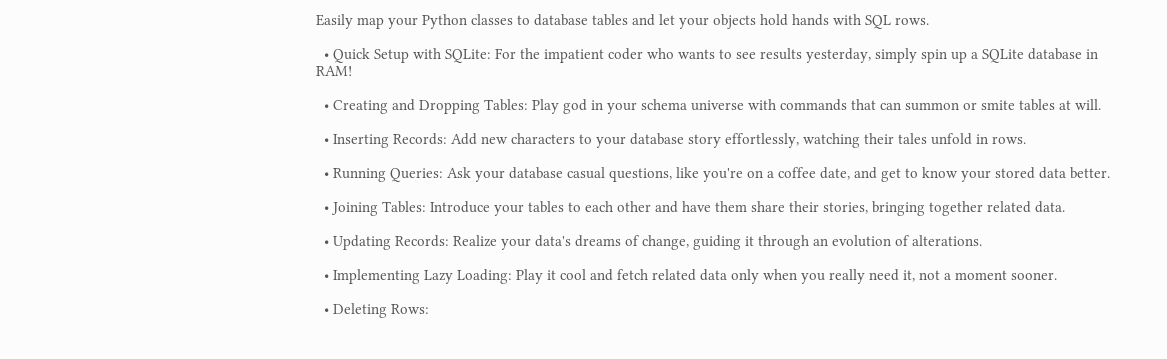Easily map your Python classes to database tables and let your objects hold hands with SQL rows.

  • Quick Setup with SQLite: For the impatient coder who wants to see results yesterday, simply spin up a SQLite database in RAM!

  • Creating and Dropping Tables: Play god in your schema universe with commands that can summon or smite tables at will.

  • Inserting Records: Add new characters to your database story effortlessly, watching their tales unfold in rows.

  • Running Queries: Ask your database casual questions, like you're on a coffee date, and get to know your stored data better.

  • Joining Tables: Introduce your tables to each other and have them share their stories, bringing together related data.

  • Updating Records: Realize your data's dreams of change, guiding it through an evolution of alterations.

  • Implementing Lazy Loading: Play it cool and fetch related data only when you really need it, not a moment sooner.

  • Deleting Rows: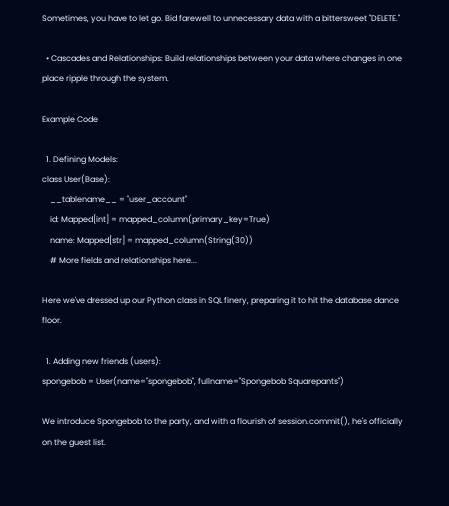Sometimes, you have to let go. Bid farewell to unnecessary data with a bittersweet "DELETE."

  • Cascades and Relationships: Build relationships between your data where changes in one place ripple through the system.

Example Code

  1. Defining Models:
class User(Base):
    __tablename__ = "user_account"
    id: Mapped[int] = mapped_column(primary_key=True)
    name: Mapped[str] = mapped_column(String(30))
    # More fields and relationships here...

Here we've dressed up our Python class in SQL finery, preparing it to hit the database dance floor.

  1. Adding new friends (users):
spongebob = User(name="spongebob", fullname="Spongebob Squarepants")

We introduce Spongebob to the party, and with a flourish of session.commit(), he's officially on the guest list.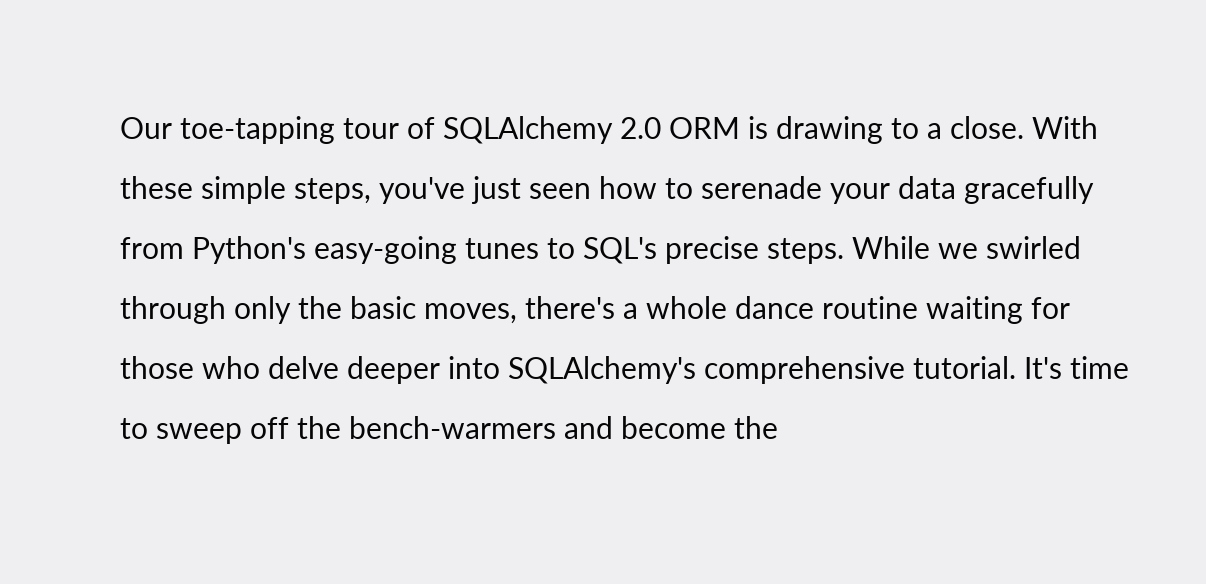Our toe-tapping tour of SQLAlchemy 2.0 ORM is drawing to a close. With these simple steps, you've just seen how to serenade your data gracefully from Python's easy-going tunes to SQL's precise steps. While we swirled through only the basic moves, there's a whole dance routine waiting for those who delve deeper into SQLAlchemy's comprehensive tutorial. It's time to sweep off the bench-warmers and become the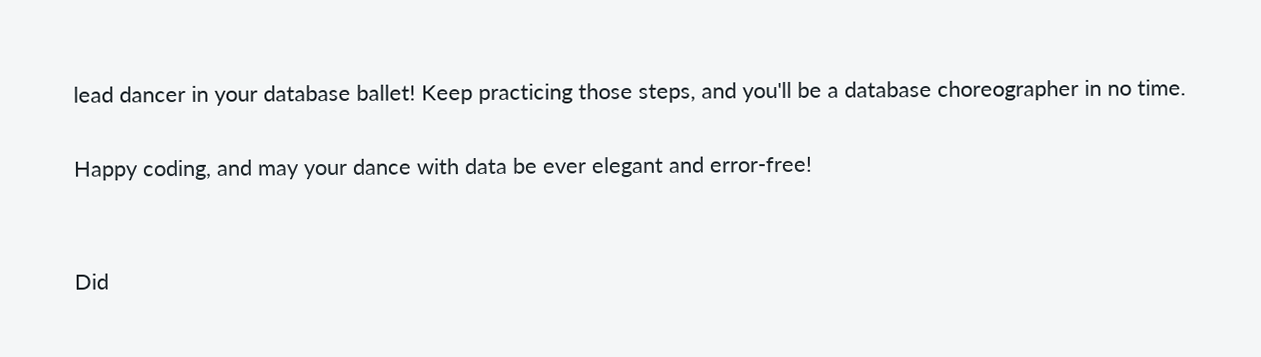lead dancer in your database ballet! Keep practicing those steps, and you'll be a database choreographer in no time.

Happy coding, and may your dance with data be ever elegant and error-free!


Did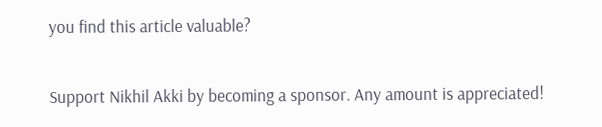you find this article valuable?

Support Nikhil Akki by becoming a sponsor. Any amount is appreciated!